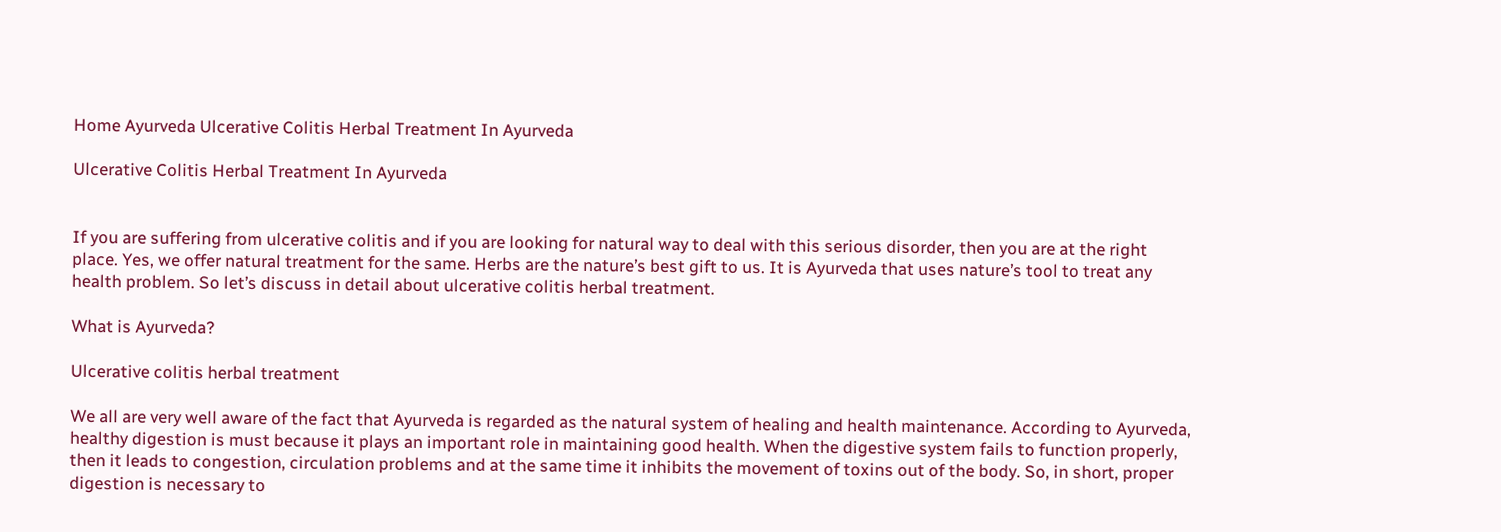Home Ayurveda Ulcerative Colitis Herbal Treatment In Ayurveda

Ulcerative Colitis Herbal Treatment In Ayurveda


If you are suffering from ulcerative colitis and if you are looking for natural way to deal with this serious disorder, then you are at the right place. Yes, we offer natural treatment for the same. Herbs are the nature’s best gift to us. It is Ayurveda that uses nature’s tool to treat any health problem. So let’s discuss in detail about ulcerative colitis herbal treatment.

What is Ayurveda?

Ulcerative colitis herbal treatment

We all are very well aware of the fact that Ayurveda is regarded as the natural system of healing and health maintenance. According to Ayurveda, healthy digestion is must because it plays an important role in maintaining good health. When the digestive system fails to function properly, then it leads to congestion, circulation problems and at the same time it inhibits the movement of toxins out of the body. So, in short, proper digestion is necessary to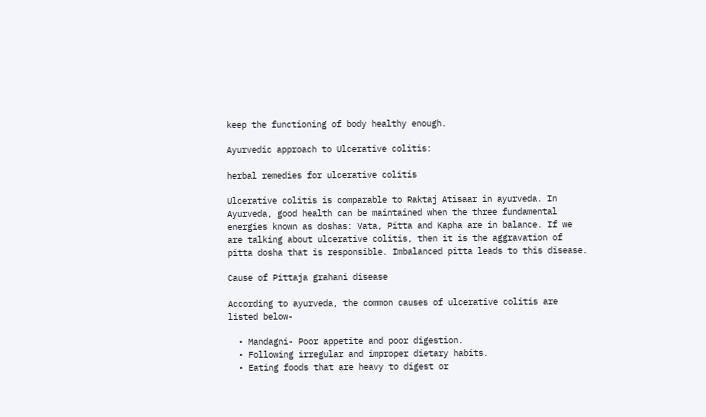keep the functioning of body healthy enough.

Ayurvedic approach to Ulcerative colitis:

herbal remedies for ulcerative colitis

Ulcerative colitis is comparable to Raktaj Atisaar in ayurveda. In Ayurveda, good health can be maintained when the three fundamental energies known as doshas: Vata, Pitta and Kapha are in balance. If we are talking about ulcerative colitis, then it is the aggravation of pitta dosha that is responsible. Imbalanced pitta leads to this disease.

Cause of Pittaja grahani disease

According to ayurveda, the common causes of ulcerative colitis are listed below-

  • Mandagni- Poor appetite and poor digestion.
  • Following irregular and improper dietary habits.
  • Eating foods that are heavy to digest or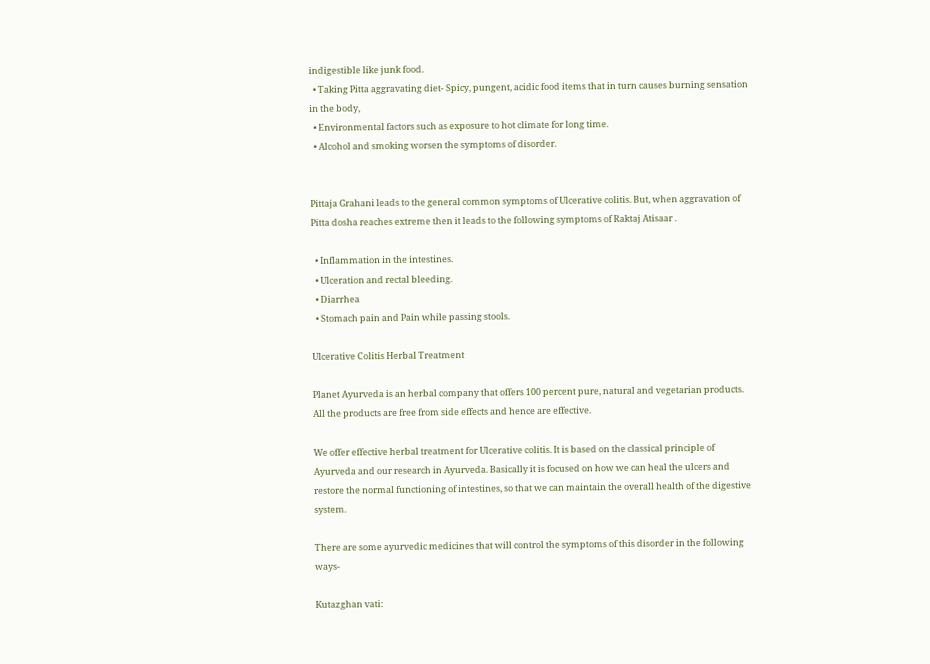indigestible like junk food.
  • Taking Pitta aggravating diet- Spicy, pungent, acidic food items that in turn causes burning sensation in the body,
  • Environmental factors such as exposure to hot climate for long time.
  • Alcohol and smoking worsen the symptoms of disorder.


Pittaja Grahani leads to the general common symptoms of Ulcerative colitis. But, when aggravation of Pitta dosha reaches extreme then it leads to the following symptoms of Raktaj Atisaar .

  • Inflammation in the intestines.
  • Ulceration and rectal bleeding.
  • Diarrhea
  • Stomach pain and Pain while passing stools.

Ulcerative Colitis Herbal Treatment

Planet Ayurveda is an herbal company that offers 100 percent pure, natural and vegetarian products. All the products are free from side effects and hence are effective.

We offer effective herbal treatment for Ulcerative colitis. It is based on the classical principle of Ayurveda and our research in Ayurveda. Basically it is focused on how we can heal the ulcers and restore the normal functioning of intestines, so that we can maintain the overall health of the digestive system.

There are some ayurvedic medicines that will control the symptoms of this disorder in the following ways-

Kutazghan vati: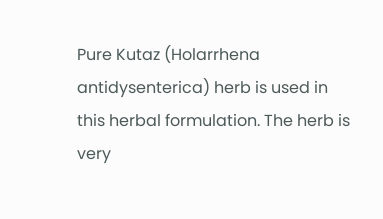Pure Kutaz (Holarrhena antidysenterica) herb is used in this herbal formulation. The herb is very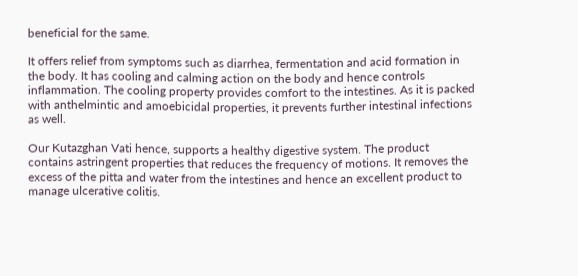beneficial for the same.

It offers relief from symptoms such as diarrhea, fermentation and acid formation in the body. It has cooling and calming action on the body and hence controls inflammation. The cooling property provides comfort to the intestines. As it is packed with anthelmintic and amoebicidal properties, it prevents further intestinal infections as well.

Our Kutazghan Vati hence, supports a healthy digestive system. The product contains astringent properties that reduces the frequency of motions. It removes the excess of the pitta and water from the intestines and hence an excellent product to manage ulcerative colitis.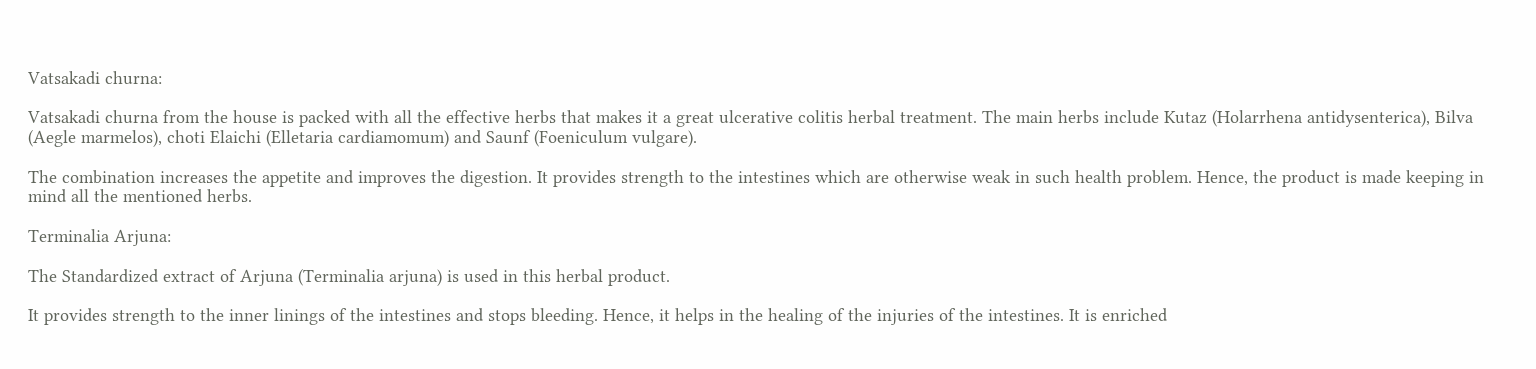Vatsakadi churna:

Vatsakadi churna from the house is packed with all the effective herbs that makes it a great ulcerative colitis herbal treatment. The main herbs include Kutaz (Holarrhena antidysenterica), Bilva (Aegle marmelos), choti Elaichi (Elletaria cardiamomum) and Saunf (Foeniculum vulgare).

The combination increases the appetite and improves the digestion. It provides strength to the intestines which are otherwise weak in such health problem. Hence, the product is made keeping in mind all the mentioned herbs.

Terminalia Arjuna:

The Standardized extract of Arjuna (Terminalia arjuna) is used in this herbal product.

It provides strength to the inner linings of the intestines and stops bleeding. Hence, it helps in the healing of the injuries of the intestines. It is enriched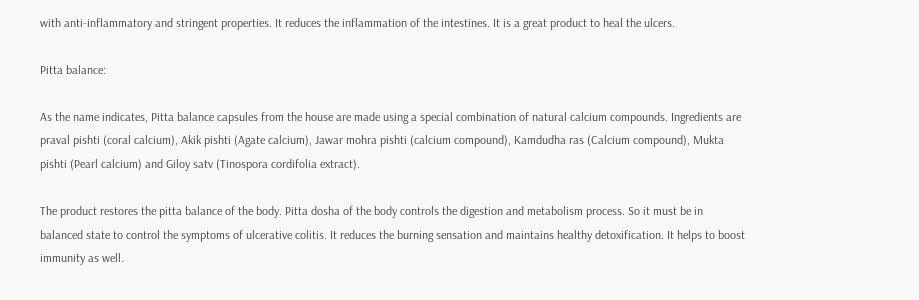with anti-inflammatory and stringent properties. It reduces the inflammation of the intestines. It is a great product to heal the ulcers.

Pitta balance:

As the name indicates, Pitta balance capsules from the house are made using a special combination of natural calcium compounds. Ingredients are praval pishti (coral calcium), Akik pishti (Agate calcium), Jawar mohra pishti (calcium compound), Kamdudha ras (Calcium compound), Mukta pishti (Pearl calcium) and Giloy satv (Tinospora cordifolia extract).

The product restores the pitta balance of the body. Pitta dosha of the body controls the digestion and metabolism process. So it must be in balanced state to control the symptoms of ulcerative colitis. It reduces the burning sensation and maintains healthy detoxification. It helps to boost immunity as well.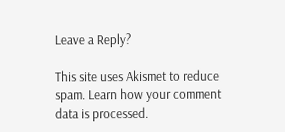Leave a Reply?

This site uses Akismet to reduce spam. Learn how your comment data is processed.